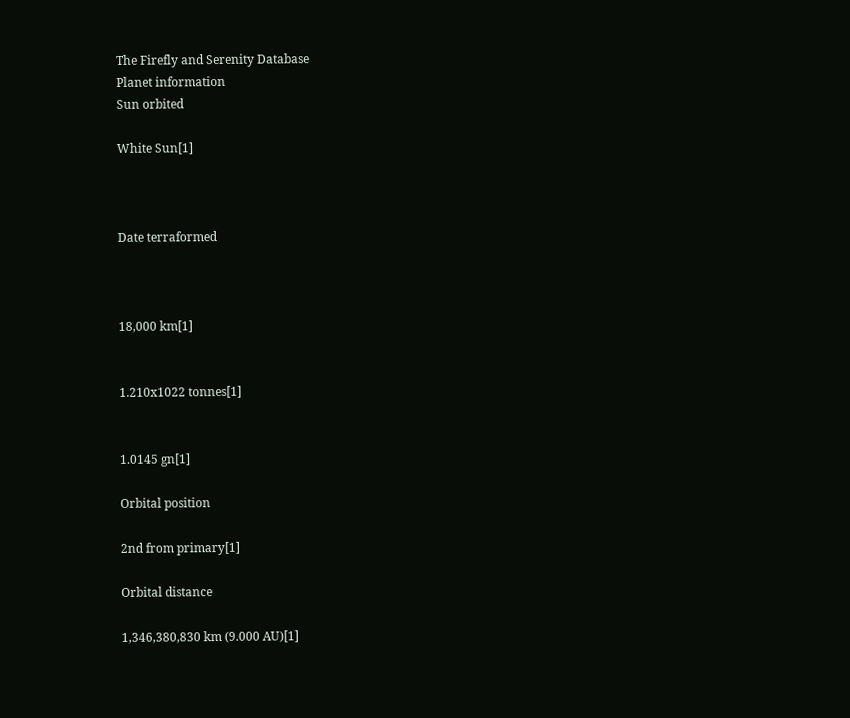The Firefly and Serenity Database
Planet information
Sun orbited

White Sun[1]



Date terraformed



18,000 km[1]


1.210x1022 tonnes[1]


1.0145 gn[1]

Orbital position

2nd from primary[1]

Orbital distance

1,346,380,830 km (9.000 AU)[1]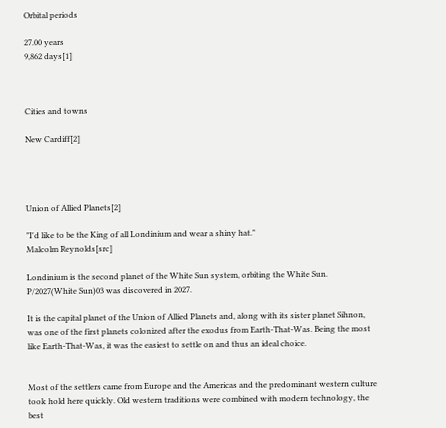Orbital periods

27.00 years
9,862 days[1]



Cities and towns

New Cardiff[2]




Union of Allied Planets[2]

"I'd like to be the King of all Londinium and wear a shiny hat."
Malcolm Reynolds[src]

Londinium is the second planet of the White Sun system, orbiting the White Sun. P/2027(White Sun)03 was discovered in 2027.

It is the capital planet of the Union of Allied Planets and, along with its sister planet Sihnon, was one of the first planets colonized after the exodus from Earth-That-Was. Being the most like Earth-That-Was, it was the easiest to settle on and thus an ideal choice.


Most of the settlers came from Europe and the Americas and the predominant western culture took hold here quickly. Old western traditions were combined with modern technology, the best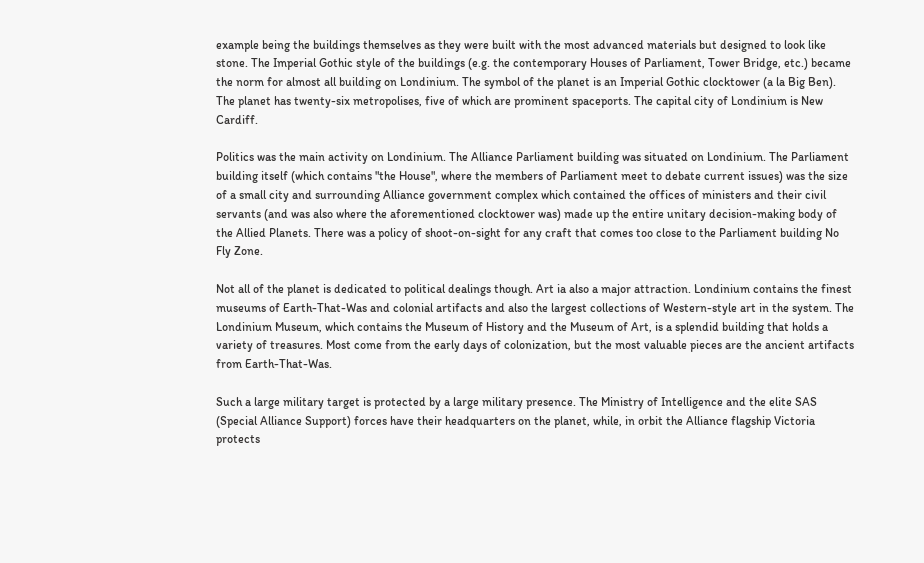example being the buildings themselves as they were built with the most advanced materials but designed to look like stone. The Imperial Gothic style of the buildings (e.g. the contemporary Houses of Parliament, Tower Bridge, etc.) became the norm for almost all building on Londinium. The symbol of the planet is an Imperial Gothic clocktower (a la Big Ben). The planet has twenty-six metropolises, five of which are prominent spaceports. The capital city of Londinium is New Cardiff.

Politics was the main activity on Londinium. The Alliance Parliament building was situated on Londinium. The Parliament building itself (which contains "the House", where the members of Parliament meet to debate current issues) was the size of a small city and surrounding Alliance government complex which contained the offices of ministers and their civil servants (and was also where the aforementioned clocktower was) made up the entire unitary decision-making body of the Allied Planets. There was a policy of shoot-on-sight for any craft that comes too close to the Parliament building No Fly Zone.

Not all of the planet is dedicated to political dealings though. Art ia also a major attraction. Londinium contains the finest museums of Earth-That-Was and colonial artifacts and also the largest collections of Western-style art in the system. The Londinium Museum, which contains the Museum of History and the Museum of Art, is a splendid building that holds a variety of treasures. Most come from the early days of colonization, but the most valuable pieces are the ancient artifacts from Earth-That-Was.

Such a large military target is protected by a large military presence. The Ministry of Intelligence and the elite SAS (Special Alliance Support) forces have their headquarters on the planet, while, in orbit the Alliance flagship Victoria protects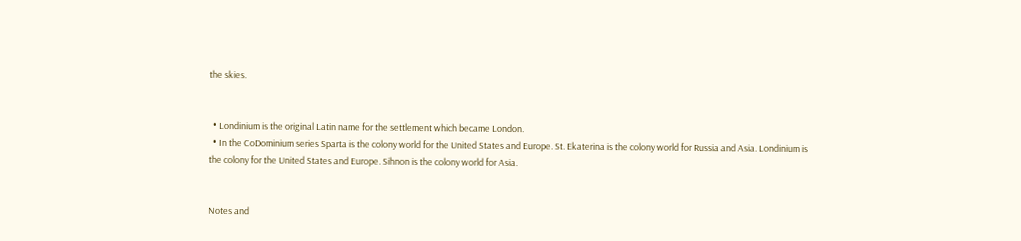the skies.


  • Londinium is the original Latin name for the settlement which became London.
  • In the CoDominium series Sparta is the colony world for the United States and Europe. St. Ekaterina is the colony world for Russia and Asia. Londinium is the colony for the United States and Europe. Sihnon is the colony world for Asia.


Notes and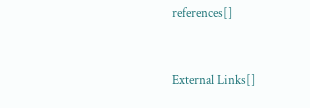references[]



External Links[]